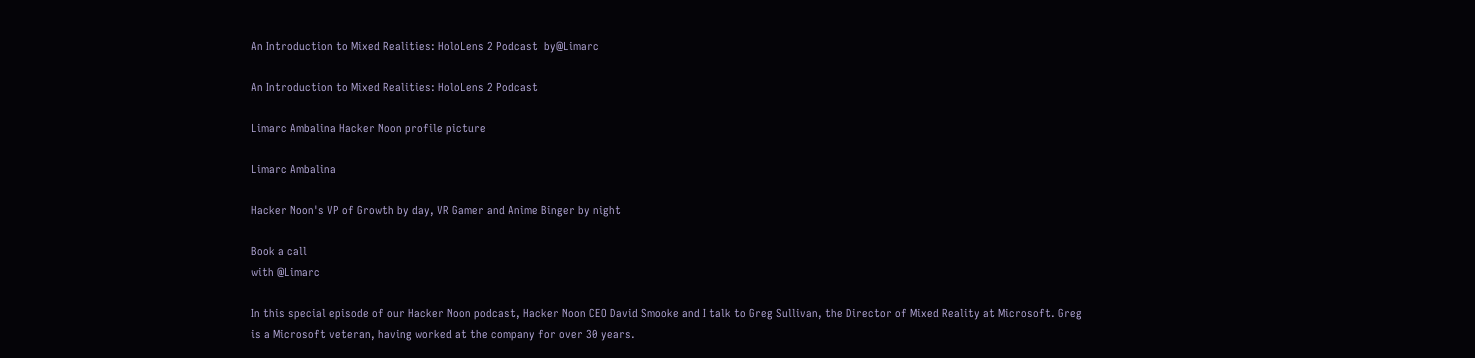An Introduction to Mixed Realities: HoloLens 2 Podcast  by@Limarc

An Introduction to Mixed Realities: HoloLens 2 Podcast

Limarc Ambalina Hacker Noon profile picture

Limarc Ambalina

Hacker Noon's VP of Growth by day, VR Gamer and Anime Binger by night

Book a call
with @Limarc

In this special episode of our Hacker Noon podcast, Hacker Noon CEO David Smooke and I talk to Greg Sullivan, the Director of Mixed Reality at Microsoft. Greg is a Microsoft veteran, having worked at the company for over 30 years.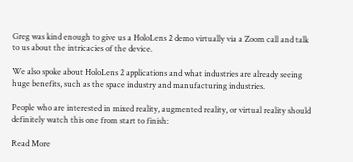Greg was kind enough to give us a HoloLens 2 demo virtually via a Zoom call and talk to us about the intricacies of the device.

We also spoke about HoloLens 2 applications and what industries are already seeing huge benefits, such as the space industry and manufacturing industries.

People who are interested in mixed reality, augmented reality, or virtual reality should definitely watch this one from start to finish:

Read More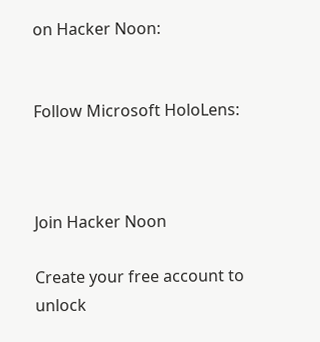on Hacker Noon:


Follow Microsoft HoloLens:



Join Hacker Noon

Create your free account to unlock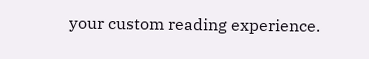your custom reading experience.